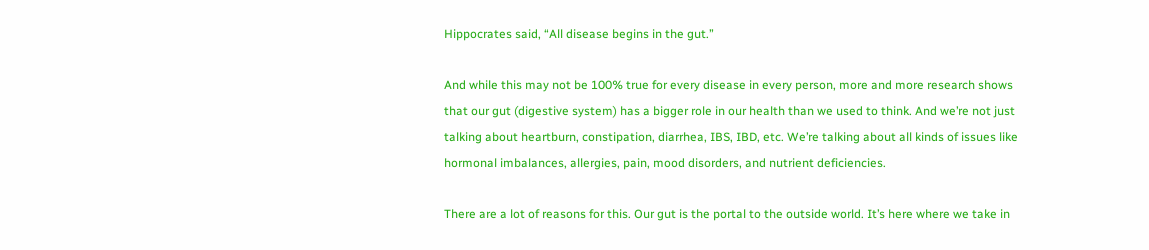Hippocrates said, “All disease begins in the gut.”

And while this may not be 100% true for every disease in every person, more and more research shows that our gut (digestive system) has a bigger role in our health than we used to think. And we’re not just talking about heartburn, constipation, diarrhea, IBS, IBD, etc. We’re talking about all kinds of issues like hormonal imbalances, allergies, pain, mood disorders, and nutrient deficiencies.

There are a lot of reasons for this. Our gut is the portal to the outside world. It’s here where we take in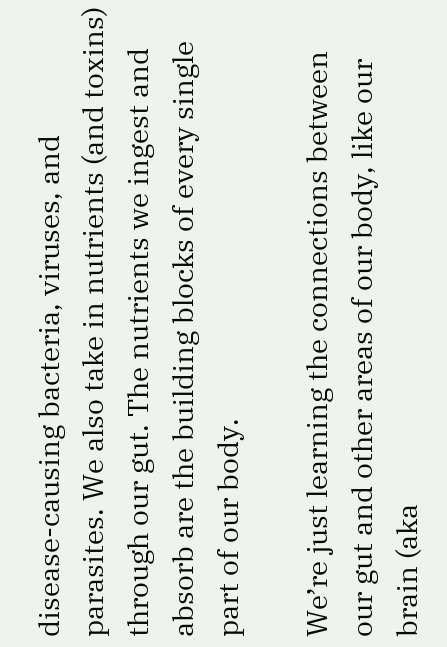disease-causing bacteria, viruses, and parasites. We also take in nutrients (and toxins) through our gut. The nutrients we ingest and absorb are the building blocks of every single part of our body.

We’re just learning the connections between our gut and other areas of our body, like our brain (aka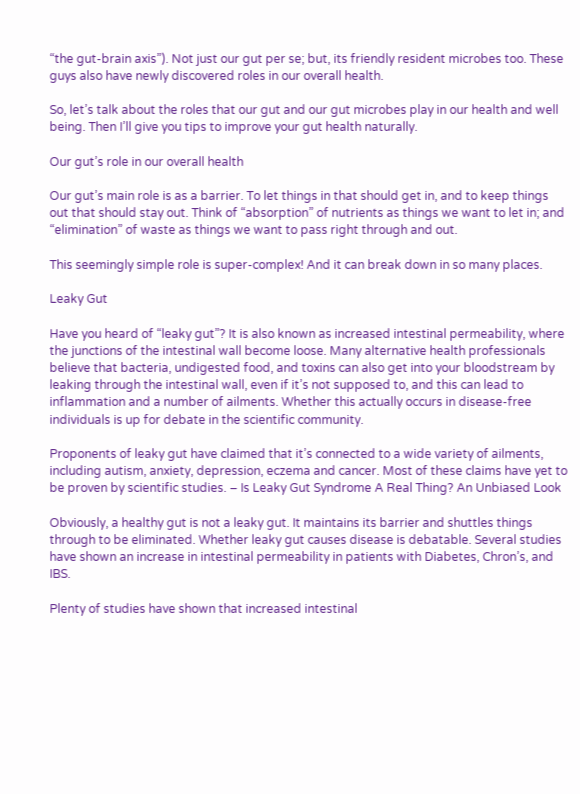“the gut-brain axis”). Not just our gut per se; but, its friendly resident microbes too. These guys also have newly discovered roles in our overall health.

So, let’s talk about the roles that our gut and our gut microbes play in our health and well being. Then I’ll give you tips to improve your gut health naturally.

Our gut’s role in our overall health

Our gut’s main role is as a barrier. To let things in that should get in, and to keep things out that should stay out. Think of “absorption” of nutrients as things we want to let in; and “elimination” of waste as things we want to pass right through and out.

This seemingly simple role is super-complex! And it can break down in so many places.

Leaky Gut

Have you heard of “leaky gut”? It is also known as increased intestinal permeability, where the junctions of the intestinal wall become loose. Many alternative health professionals believe that bacteria, undigested food, and toxins can also get into your bloodstream by leaking through the intestinal wall, even if it’s not supposed to, and this can lead to inflammation and a number of ailments. Whether this actually occurs in disease-free individuals is up for debate in the scientific community.

Proponents of leaky gut have claimed that it’s connected to a wide variety of ailments, including autism, anxiety, depression, eczema and cancer. Most of these claims have yet to be proven by scientific studies. – Is Leaky Gut Syndrome A Real Thing? An Unbiased Look

Obviously, a healthy gut is not a leaky gut. It maintains its barrier and shuttles things through to be eliminated. Whether leaky gut causes disease is debatable. Several studies have shown an increase in intestinal permeability in patients with Diabetes, Chron’s, and IBS.

Plenty of studies have shown that increased intestinal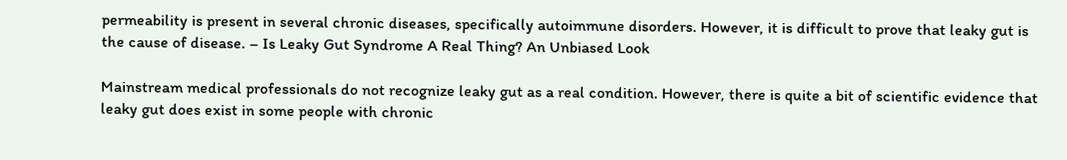permeability is present in several chronic diseases, specifically autoimmune disorders. However, it is difficult to prove that leaky gut is the cause of disease. – Is Leaky Gut Syndrome A Real Thing? An Unbiased Look

Mainstream medical professionals do not recognize leaky gut as a real condition. However, there is quite a bit of scientific evidence that leaky gut does exist in some people with chronic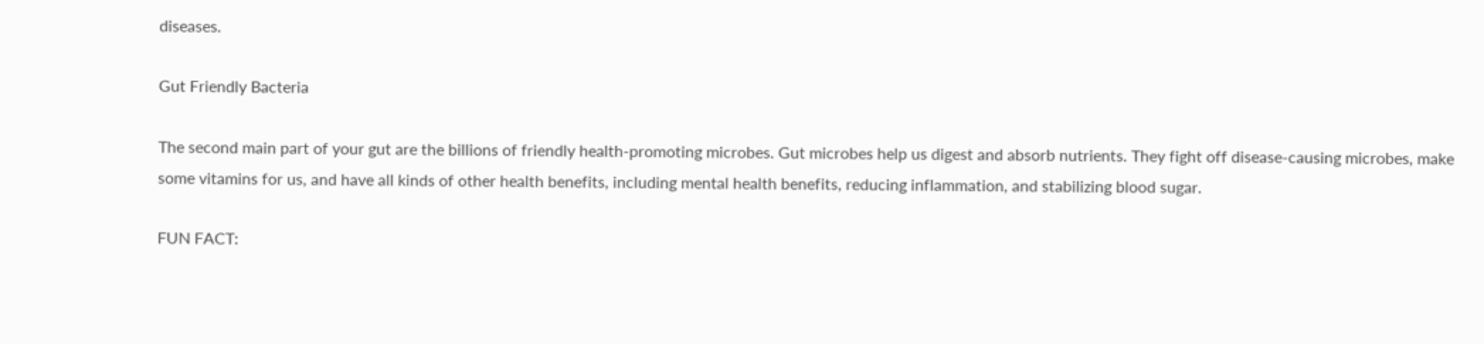diseases.

Gut Friendly Bacteria

The second main part of your gut are the billions of friendly health-promoting microbes. Gut microbes help us digest and absorb nutrients. They fight off disease-causing microbes, make some vitamins for us, and have all kinds of other health benefits, including mental health benefits, reducing inflammation, and stabilizing blood sugar.

FUN FACT: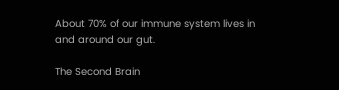About 70% of our immune system lives in and around our gut.

The Second Brain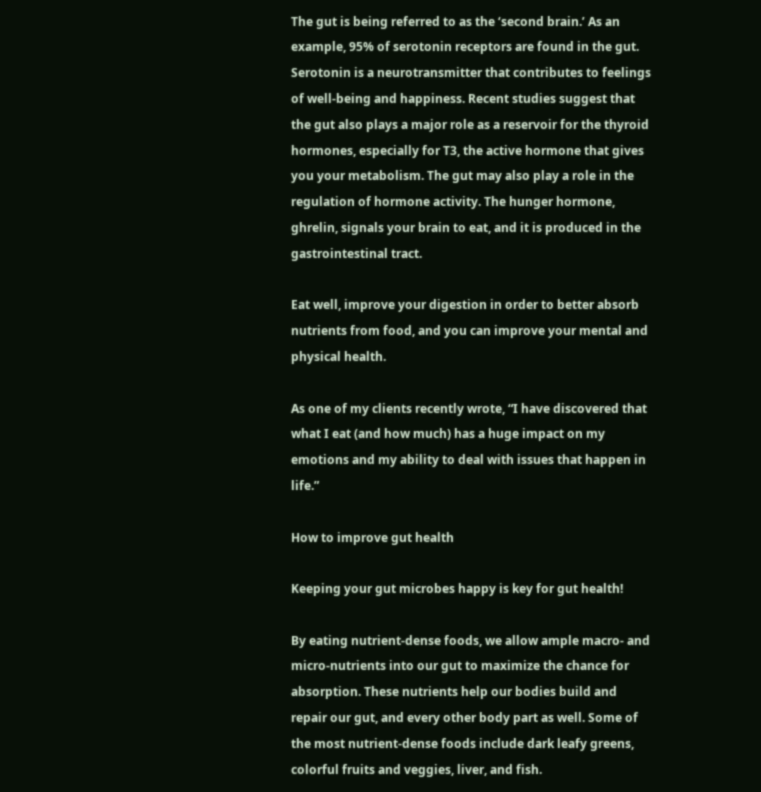The gut is being referred to as the ‘second brain.’ As an example, 95% of serotonin receptors are found in the gut. Serotonin is a neurotransmitter that contributes to feelings of well-being and happiness. Recent studies suggest that the gut also plays a major role as a reservoir for the thyroid hormones, especially for T3, the active hormone that gives you your metabolism. The gut may also play a role in the regulation of hormone activity. The hunger hormone, ghrelin, signals your brain to eat, and it is produced in the gastrointestinal tract.

Eat well, improve your digestion in order to better absorb nutrients from food, and you can improve your mental and physical health.

As one of my clients recently wrote, “I have discovered that what I eat (and how much) has a huge impact on my emotions and my ability to deal with issues that happen in life.”

How to improve gut health

Keeping your gut microbes happy is key for gut health!

By eating nutrient-dense foods, we allow ample macro- and micro-nutrients into our gut to maximize the chance for absorption. These nutrients help our bodies build and repair our gut, and every other body part as well. Some of the most nutrient-dense foods include dark leafy greens, colorful fruits and veggies, liver, and fish.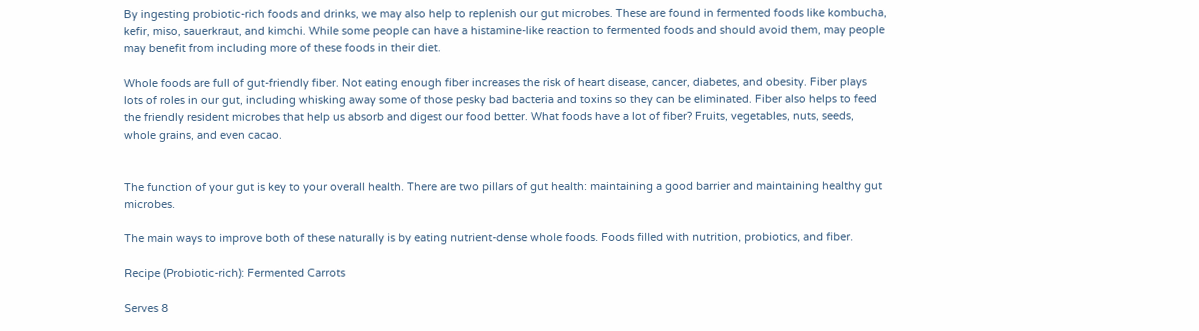By ingesting probiotic-rich foods and drinks, we may also help to replenish our gut microbes. These are found in fermented foods like kombucha, kefir, miso, sauerkraut, and kimchi. While some people can have a histamine-like reaction to fermented foods and should avoid them, may people may benefit from including more of these foods in their diet.

Whole foods are full of gut-friendly fiber. Not eating enough fiber increases the risk of heart disease, cancer, diabetes, and obesity. Fiber plays lots of roles in our gut, including whisking away some of those pesky bad bacteria and toxins so they can be eliminated. Fiber also helps to feed the friendly resident microbes that help us absorb and digest our food better. What foods have a lot of fiber? Fruits, vegetables, nuts, seeds, whole grains, and even cacao.


The function of your gut is key to your overall health. There are two pillars of gut health: maintaining a good barrier and maintaining healthy gut microbes.

The main ways to improve both of these naturally is by eating nutrient-dense whole foods. Foods filled with nutrition, probiotics, and fiber.

Recipe (Probiotic-rich): Fermented Carrots

Serves 8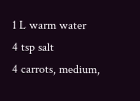1 L warm water
4 tsp salt
4 carrots, medium,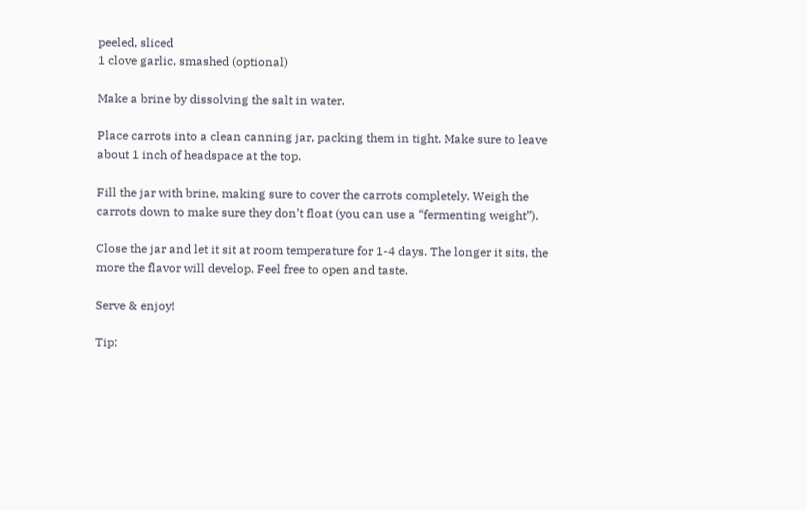peeled, sliced
1 clove garlic, smashed (optional)

Make a brine by dissolving the salt in water.

Place carrots into a clean canning jar, packing them in tight. Make sure to leave about 1 inch of headspace at the top.

Fill the jar with brine, making sure to cover the carrots completely. Weigh the carrots down to make sure they don’t float (you can use a “fermenting weight”).

Close the jar and let it sit at room temperature for 1-4 days. The longer it sits, the more the flavor will develop. Feel free to open and taste.

Serve & enjoy!

Tip: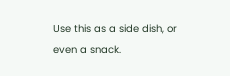Use this as a side dish, or even a snack.